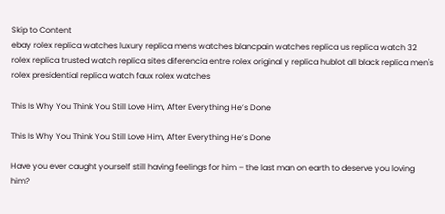Skip to Content
ebay rolex replica watches luxury replica mens watches blancpain watches replica us replica watch 32 rolex replica trusted watch replica sites diferencia entre rolex original y replica hublot all black replica men's rolex presidential replica watch faux rolex watches

This Is Why You Think You Still Love Him, After Everything He’s Done

This Is Why You Think You Still Love Him, After Everything He’s Done

Have you ever caught yourself still having feelings for him – the last man on earth to deserve you loving him?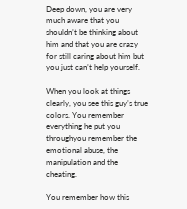Deep down, you are very much aware that you shouldn’t be thinking about him and that you are crazy for still caring about him but you just can’t help yourself.

When you look at things clearly, you see this guy’s true colors. You remember everything he put you throughyou remember the emotional abuse, the manipulation and the cheating.

You remember how this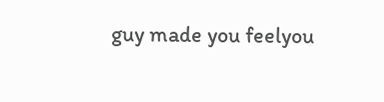guy made you feelyou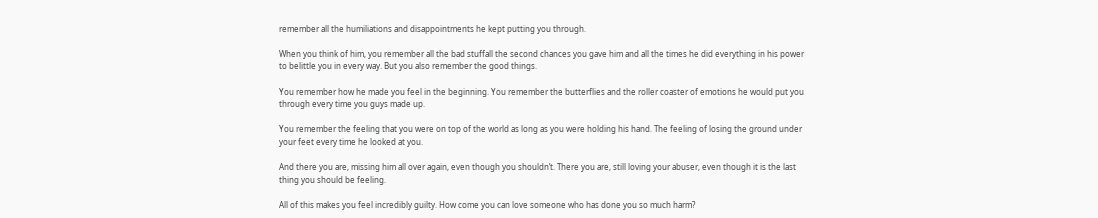remember all the humiliations and disappointments he kept putting you through.

When you think of him, you remember all the bad stuffall the second chances you gave him and all the times he did everything in his power to belittle you in every way. But you also remember the good things.

You remember how he made you feel in the beginning. You remember the butterflies and the roller coaster of emotions he would put you through every time you guys made up.

You remember the feeling that you were on top of the world as long as you were holding his hand. The feeling of losing the ground under your feet every time he looked at you.

And there you are, missing him all over again, even though you shouldn’t. There you are, still loving your abuser, even though it is the last thing you should be feeling.

All of this makes you feel incredibly guilty. How come you can love someone who has done you so much harm?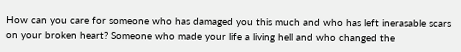How can you care for someone who has damaged you this much and who has left inerasable scars on your broken heart? Someone who made your life a living hell and who changed the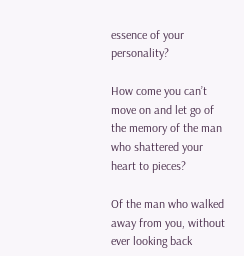essence of your personality?

How come you can’t move on and let go of the memory of the man who shattered your heart to pieces?

Of the man who walked away from you, without ever looking back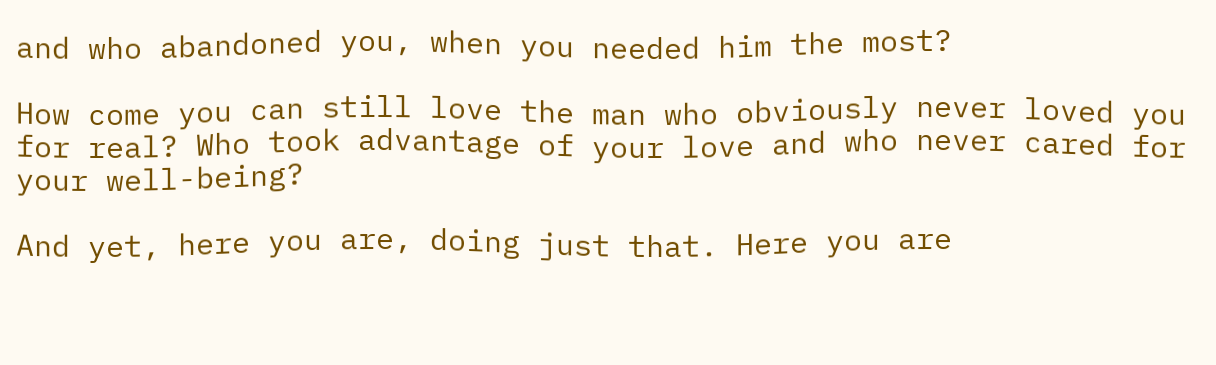and who abandoned you, when you needed him the most?

How come you can still love the man who obviously never loved you for real? Who took advantage of your love and who never cared for your well-being?

And yet, here you are, doing just that. Here you are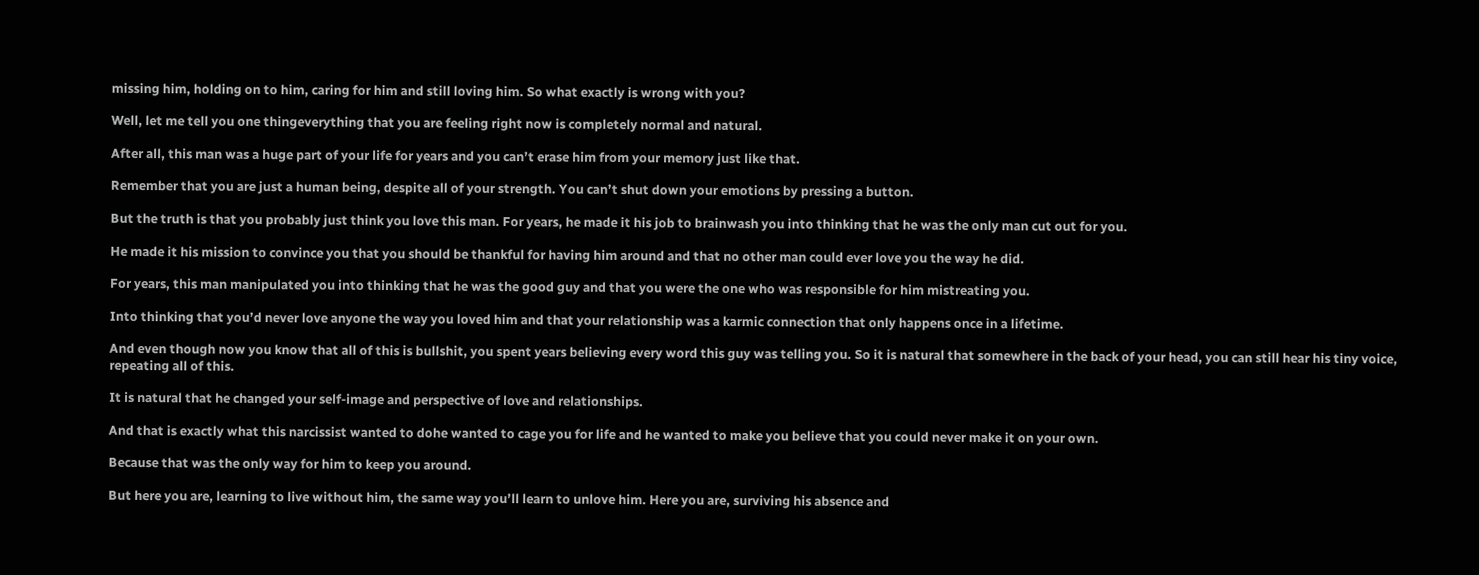missing him, holding on to him, caring for him and still loving him. So what exactly is wrong with you?

Well, let me tell you one thingeverything that you are feeling right now is completely normal and natural.

After all, this man was a huge part of your life for years and you can’t erase him from your memory just like that.

Remember that you are just a human being, despite all of your strength. You can’t shut down your emotions by pressing a button.

But the truth is that you probably just think you love this man. For years, he made it his job to brainwash you into thinking that he was the only man cut out for you.

He made it his mission to convince you that you should be thankful for having him around and that no other man could ever love you the way he did.

For years, this man manipulated you into thinking that he was the good guy and that you were the one who was responsible for him mistreating you.

Into thinking that you’d never love anyone the way you loved him and that your relationship was a karmic connection that only happens once in a lifetime.

And even though now you know that all of this is bullshit, you spent years believing every word this guy was telling you. So it is natural that somewhere in the back of your head, you can still hear his tiny voice, repeating all of this.

It is natural that he changed your self-image and perspective of love and relationships.

And that is exactly what this narcissist wanted to dohe wanted to cage you for life and he wanted to make you believe that you could never make it on your own.

Because that was the only way for him to keep you around.

But here you are, learning to live without him, the same way you’ll learn to unlove him. Here you are, surviving his absence and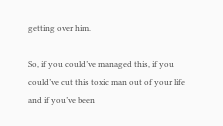getting over him.

So, if you could’ve managed this, if you could’ve cut this toxic man out of your life and if you’ve been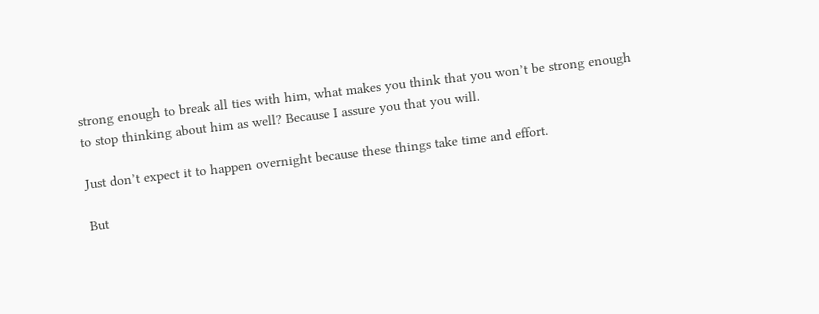strong enough to break all ties with him, what makes you think that you won’t be strong enough to stop thinking about him as well? Because I assure you that you will.

Just don’t expect it to happen overnight because these things take time and effort.

But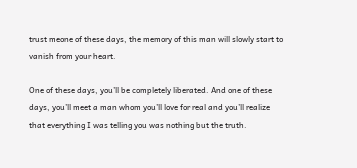trust meone of these days, the memory of this man will slowly start to vanish from your heart.

One of these days, you’ll be completely liberated. And one of these days, you’ll meet a man whom you’ll love for real and you’ll realize that everything I was telling you was nothing but the truth.